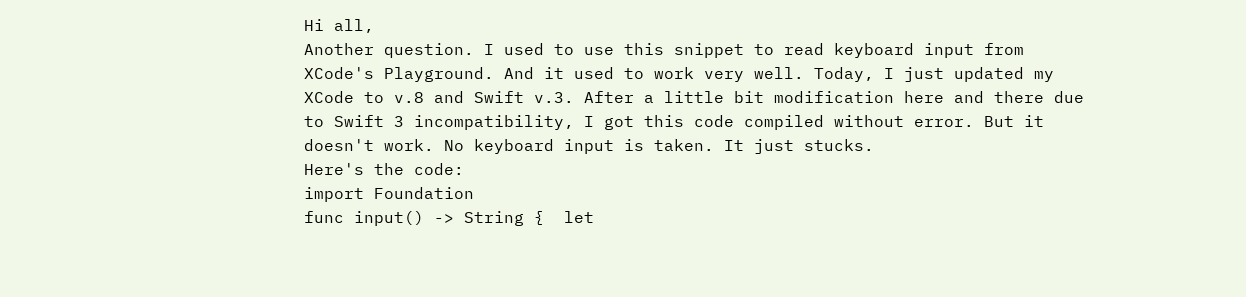Hi all,
Another question. I used to use this snippet to read keyboard input from
XCode's Playground. And it used to work very well. Today, I just updated my
XCode to v.8 and Swift v.3. After a little bit modification here and there due
to Swift 3 incompatibility, I got this code compiled without error. But it
doesn't work. No keyboard input is taken. It just stucks.
Here's the code:
import Foundation
func input() -> String {  let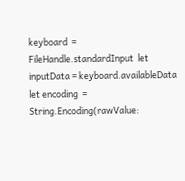keyboard  = FileHandle.standardInput  let
inputData = keyboard.availableData  let encoding  = String.Encoding(rawValue: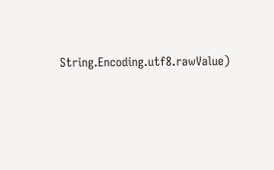String.Encoding.utf8.rawValue)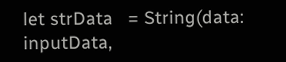let strData   = String(data: inputData,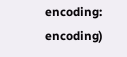encoding: encoding)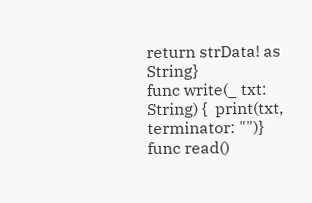return strData! as String}
func write(_ txt: String) {  print(txt, terminator: "")}
func read()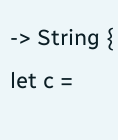-> String {  let c =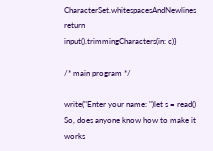CharacterSet.whitespacesAndNewlines  return
input().trimmingCharacters(in: c)}

/* main program */

write("Enter your name: ")let s = read() So, does anyone know how to make it
works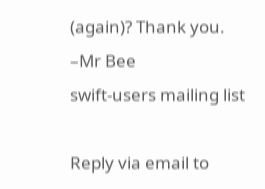(again)? Thank you.
–Mr Bee
swift-users mailing list

Reply via email to